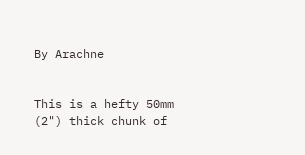By Arachne


This is a hefty 50mm (2") thick chunk of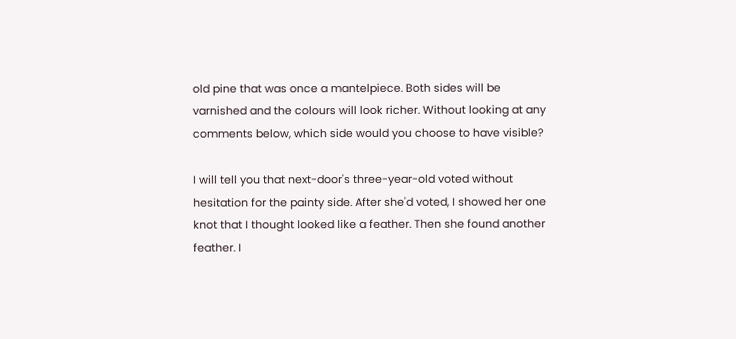old pine that was once a mantelpiece. Both sides will be varnished and the colours will look richer. Without looking at any comments below, which side would you choose to have visible?

I will tell you that next-door's three-year-old voted without hesitation for the painty side. After she'd voted, I showed her one knot that I thought looked like a feather. Then she found another feather. I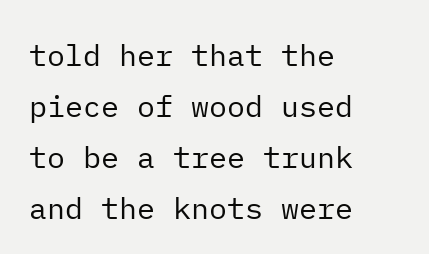told her that the piece of wood used to be a tree trunk and the knots were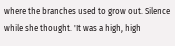where the branches used to grow out. Silence while she thought. 'It was a high, high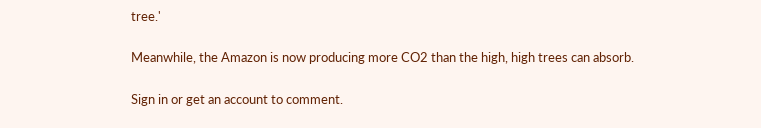tree.'

Meanwhile, the Amazon is now producing more CO2 than the high, high trees can absorb.

Sign in or get an account to comment.